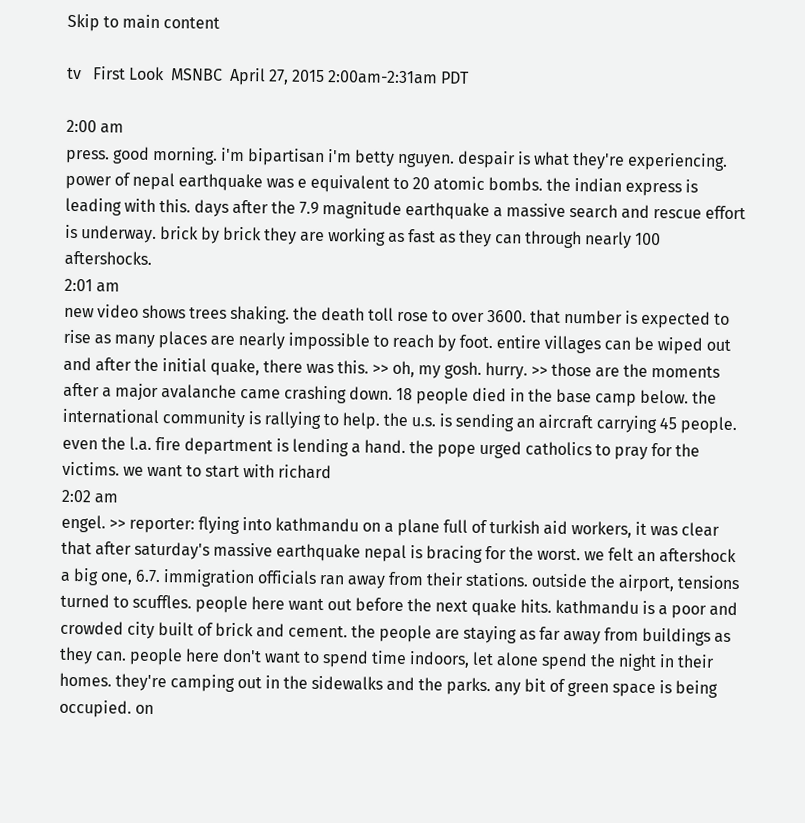Skip to main content

tv   First Look  MSNBC  April 27, 2015 2:00am-2:31am PDT

2:00 am
press. good morning. i'm bipartisan i'm betty nguyen. despair is what they're experiencing. power of nepal earthquake was e equivalent to 20 atomic bombs. the indian express is leading with this. days after the 7.9 magnitude earthquake a massive search and rescue effort is underway. brick by brick they are working as fast as they can through nearly 100 aftershocks.
2:01 am
new video shows trees shaking. the death toll rose to over 3600. that number is expected to rise as many places are nearly impossible to reach by foot. entire villages can be wiped out and after the initial quake, there was this. >> oh, my gosh. hurry. >> those are the moments after a major avalanche came crashing down. 18 people died in the base camp below. the international community is rallying to help. the u.s. is sending an aircraft carrying 45 people. even the l.a. fire department is lending a hand. the pope urged catholics to pray for the victims. we want to start with richard
2:02 am
engel. >> reporter: flying into kathmandu on a plane full of turkish aid workers, it was clear that after saturday's massive earthquake nepal is bracing for the worst. we felt an aftershock a big one, 6.7. immigration officials ran away from their stations. outside the airport, tensions turned to scuffles. people here want out before the next quake hits. kathmandu is a poor and crowded city built of brick and cement. the people are staying as far away from buildings as they can. people here don't want to spend time indoors, let alone spend the night in their homes. they're camping out in the sidewalks and the parks. any bit of green space is being occupied. on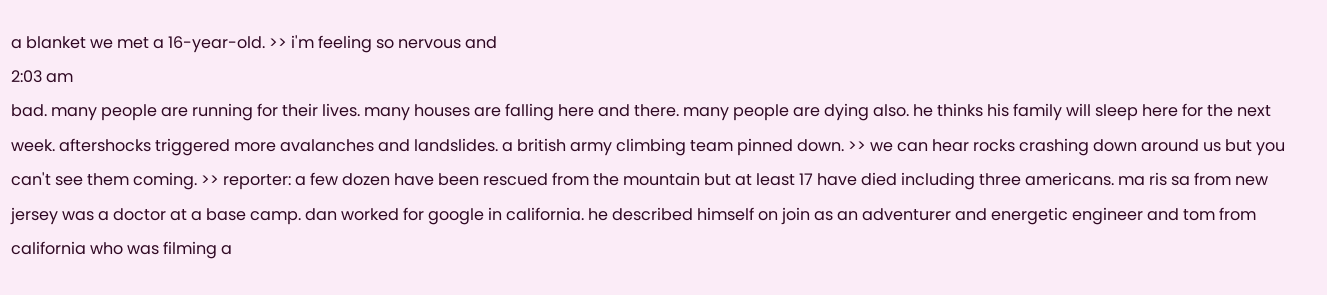a blanket we met a 16-year-old. >> i'm feeling so nervous and
2:03 am
bad. many people are running for their lives. many houses are falling here and there. many people are dying also. he thinks his family will sleep here for the next week. aftershocks triggered more avalanches and landslides. a british army climbing team pinned down. >> we can hear rocks crashing down around us but you can't see them coming. >> reporter: a few dozen have been rescued from the mountain but at least 17 have died including three americans. ma ris sa from new jersey was a doctor at a base camp. dan worked for google in california. he described himself on join as an adventurer and energetic engineer and tom from california who was filming a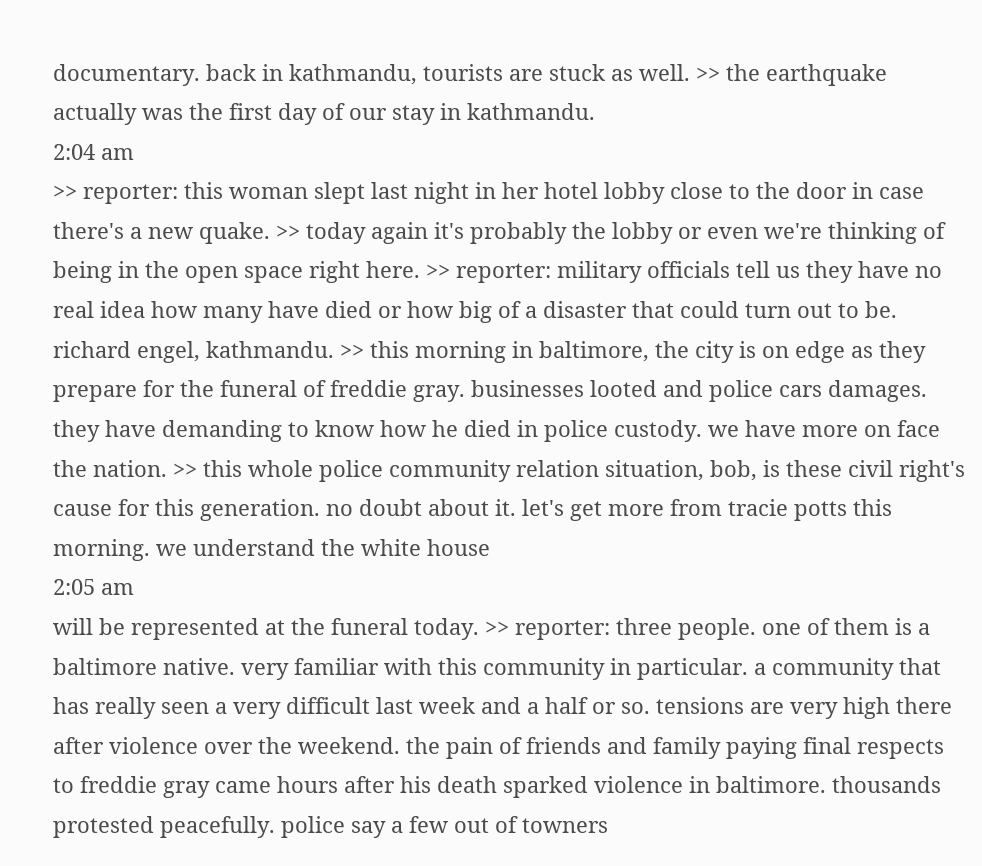documentary. back in kathmandu, tourists are stuck as well. >> the earthquake actually was the first day of our stay in kathmandu.
2:04 am
>> reporter: this woman slept last night in her hotel lobby close to the door in case there's a new quake. >> today again it's probably the lobby or even we're thinking of being in the open space right here. >> reporter: military officials tell us they have no real idea how many have died or how big of a disaster that could turn out to be. richard engel, kathmandu. >> this morning in baltimore, the city is on edge as they prepare for the funeral of freddie gray. businesses looted and police cars damages. they have demanding to know how he died in police custody. we have more on face the nation. >> this whole police community relation situation, bob, is these civil right's cause for this generation. no doubt about it. let's get more from tracie potts this morning. we understand the white house
2:05 am
will be represented at the funeral today. >> reporter: three people. one of them is a baltimore native. very familiar with this community in particular. a community that has really seen a very difficult last week and a half or so. tensions are very high there after violence over the weekend. the pain of friends and family paying final respects to freddie gray came hours after his death sparked violence in baltimore. thousands protested peacefully. police say a few out of towners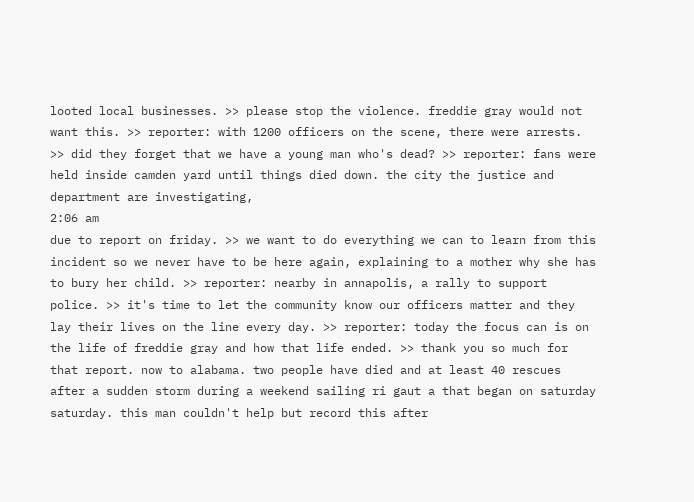looted local businesses. >> please stop the violence. freddie gray would not want this. >> reporter: with 1200 officers on the scene, there were arrests. >> did they forget that we have a young man who's dead? >> reporter: fans were held inside camden yard until things died down. the city the justice and department are investigating,
2:06 am
due to report on friday. >> we want to do everything we can to learn from this incident so we never have to be here again, explaining to a mother why she has to bury her child. >> reporter: nearby in annapolis, a rally to support police. >> it's time to let the community know our officers matter and they lay their lives on the line every day. >> reporter: today the focus can is on the life of freddie gray and how that life ended. >> thank you so much for that report. now to alabama. two people have died and at least 40 rescues after a sudden storm during a weekend sailing ri gaut a that began on saturday saturday. this man couldn't help but record this after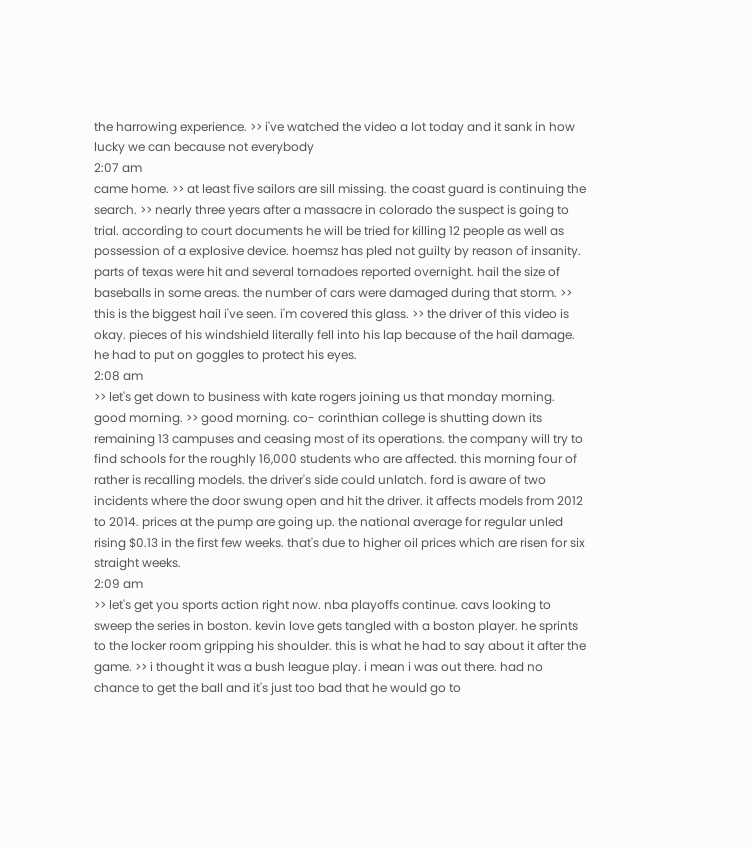the harrowing experience. >> i've watched the video a lot today and it sank in how lucky we can because not everybody
2:07 am
came home. >> at least five sailors are sill missing. the coast guard is continuing the search. >> nearly three years after a massacre in colorado the suspect is going to trial. according to court documents he will be tried for killing 12 people as well as possession of a explosive device. hoemsz has pled not guilty by reason of insanity. parts of texas were hit and several tornadoes reported overnight. hail the size of baseballs in some areas. the number of cars were damaged during that storm. >> this is the biggest hail i've seen. i'm covered this glass. >> the driver of this video is okay. pieces of his windshield literally fell into his lap because of the hail damage. he had to put on goggles to protect his eyes.
2:08 am
>> let's get down to business with kate rogers joining us that monday morning. good morning. >> good morning. co- corinthian college is shutting down its remaining 13 campuses and ceasing most of its operations. the company will try to find schools for the roughly 16,000 students who are affected. this morning four of rather is recalling models. the driver's side could unlatch. ford is aware of two incidents where the door swung open and hit the driver. it affects models from 2012 to 2014. prices at the pump are going up. the national average for regular unled rising $0.13 in the first few weeks. that's due to higher oil prices which are risen for six straight weeks.
2:09 am
>> let's get you sports action right now. nba playoffs continue. cavs looking to sweep the series in boston. kevin love gets tangled with a boston player. he sprints to the locker room gripping his shoulder. this is what he had to say about it after the game. >> i thought it was a bush league play. i mean i was out there. had no chance to get the ball and it's just too bad that he would go to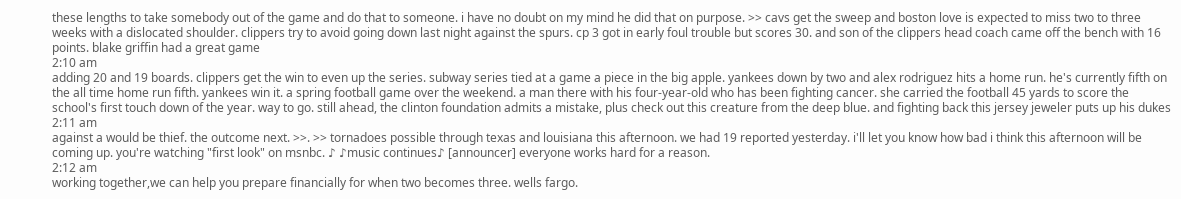these lengths to take somebody out of the game and do that to someone. i have no doubt on my mind he did that on purpose. >> cavs get the sweep and boston love is expected to miss two to three weeks with a dislocated shoulder. clippers try to avoid going down last night against the spurs. cp 3 got in early foul trouble but scores 30. and son of the clippers head coach came off the bench with 16 points. blake griffin had a great game
2:10 am
adding 20 and 19 boards. clippers get the win to even up the series. subway series tied at a game a piece in the big apple. yankees down by two and alex rodriguez hits a home run. he's currently fifth on the all time home run fifth. yankees win it. a spring football game over the weekend. a man there with his four-year-old who has been fighting cancer. she carried the football 45 yards to score the school's first touch down of the year. way to go. still ahead, the clinton foundation admits a mistake, plus check out this creature from the deep blue. and fighting back this jersey jeweler puts up his dukes
2:11 am
against a would be thief. the outcome next. >>. >> tornadoes possible through texas and louisiana this afternoon. we had 19 reported yesterday. i'll let you know how bad i think this afternoon will be coming up. you're watching "first look" on msnbc. ♪ ♪music continues♪ [announcer] everyone works hard for a reason.
2:12 am
working together,we can help you prepare financially for when two becomes three. wells fargo.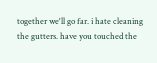together we'll go far. i hate cleaning the gutters. have you touched the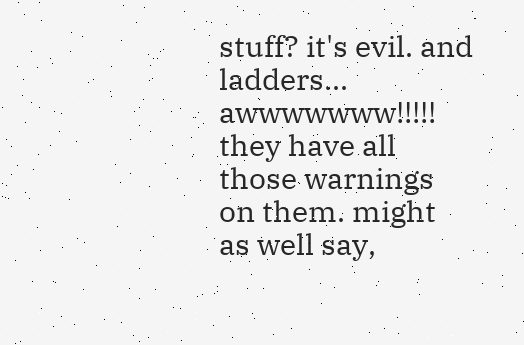stuff? it's evil. and ladders... awwwwwww!!!!! they have all those warnings on them. might as well say,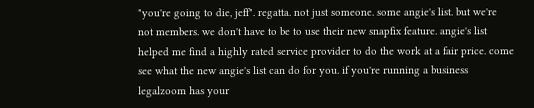"you're going to die, jeff". regatta. not just someone. some angie's list. but we're not members. we don't have to be to use their new snapfix feature. angie's list helped me find a highly rated service provider to do the work at a fair price. come see what the new angie's list can do for you. if you're running a business legalzoom has your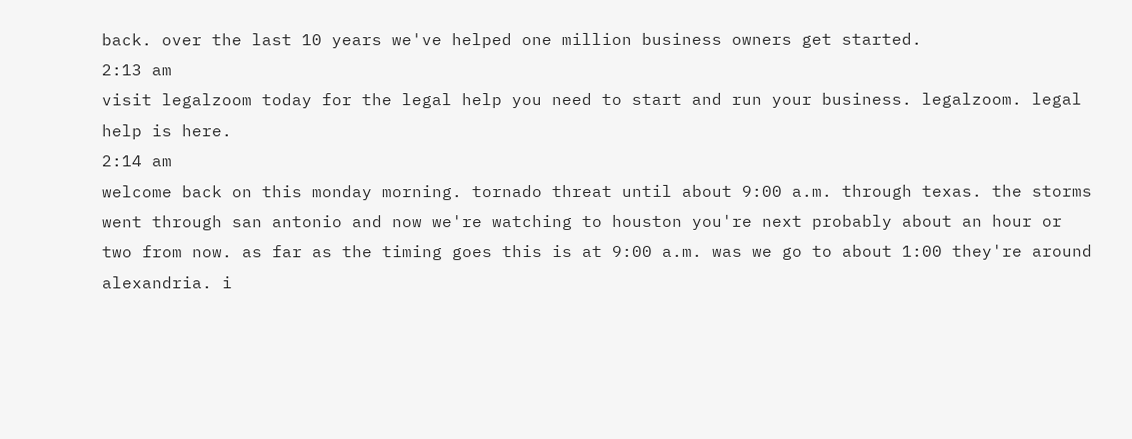back. over the last 10 years we've helped one million business owners get started.
2:13 am
visit legalzoom today for the legal help you need to start and run your business. legalzoom. legal help is here.
2:14 am
welcome back on this monday morning. tornado threat until about 9:00 a.m. through texas. the storms went through san antonio and now we're watching to houston you're next probably about an hour or two from now. as far as the timing goes this is at 9:00 a.m. was we go to about 1:00 they're around alexandria. i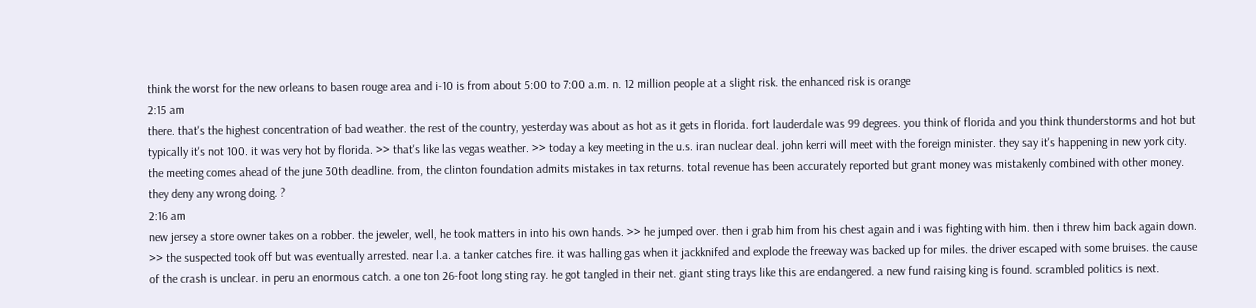think the worst for the new orleans to basen rouge area and i-10 is from about 5:00 to 7:00 a.m. n. 12 million people at a slight risk. the enhanced risk is orange
2:15 am
there. that's the highest concentration of bad weather. the rest of the country, yesterday was about as hot as it gets in florida. fort lauderdale was 99 degrees. you think of florida and you think thunderstorms and hot but typically it's not 100. it was very hot by florida. >> that's like las vegas weather. >> today a key meeting in the u.s. iran nuclear deal. john kerri will meet with the foreign minister. they say it's happening in new york city. the meeting comes ahead of the june 30th deadline. from, the clinton foundation admits mistakes in tax returns. total revenue has been accurately reported but grant money was mistakenly combined with other money. they deny any wrong doing. ?
2:16 am
new jersey a store owner takes on a robber. the jeweler, well, he took matters in into his own hands. >> he jumped over. then i grab him from his chest again and i was fighting with him. then i threw him back again down. >> the suspected took off but was eventually arrested. near l.a. a tanker catches fire. it was halling gas when it jackknifed and explode the freeway was backed up for miles. the driver escaped with some bruises. the cause of the crash is unclear. in peru an enormous catch. a one ton 26-foot long sting ray. he got tangled in their net. giant sting trays like this are endangered. a new fund raising king is found. scrambled politics is next.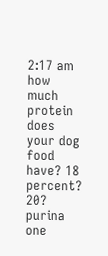2:17 am
how much protein does your dog food have? 18 percent? 20? purina one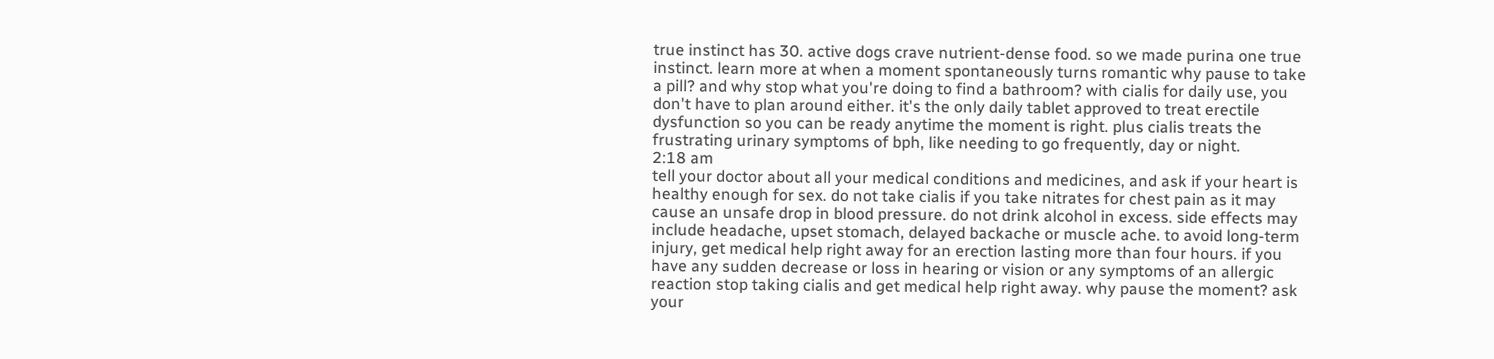true instinct has 30. active dogs crave nutrient-dense food. so we made purina one true instinct. learn more at when a moment spontaneously turns romantic why pause to take a pill? and why stop what you're doing to find a bathroom? with cialis for daily use, you don't have to plan around either. it's the only daily tablet approved to treat erectile dysfunction so you can be ready anytime the moment is right. plus cialis treats the frustrating urinary symptoms of bph, like needing to go frequently, day or night.
2:18 am
tell your doctor about all your medical conditions and medicines, and ask if your heart is healthy enough for sex. do not take cialis if you take nitrates for chest pain as it may cause an unsafe drop in blood pressure. do not drink alcohol in excess. side effects may include headache, upset stomach, delayed backache or muscle ache. to avoid long-term injury, get medical help right away for an erection lasting more than four hours. if you have any sudden decrease or loss in hearing or vision or any symptoms of an allergic reaction stop taking cialis and get medical help right away. why pause the moment? ask your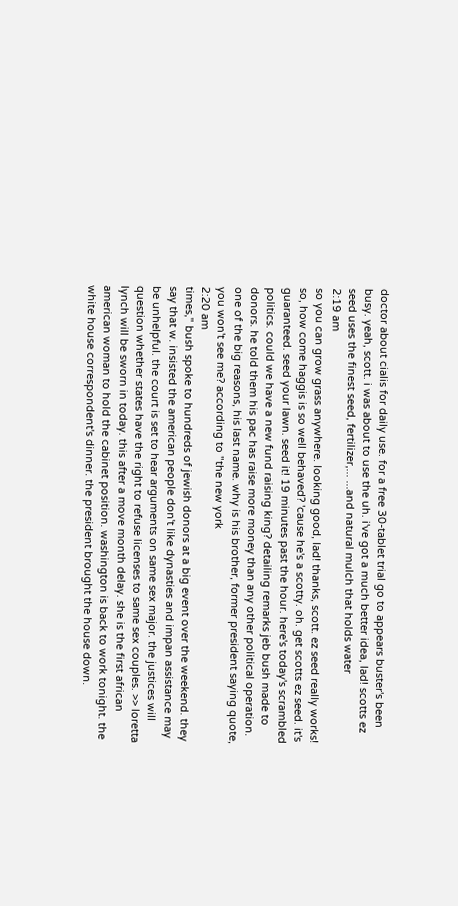doctor about cialis for daily use. for a free 30-tablet trial go to appears buster's been busy. yeah, scott. i was about to use the uh. i've got a much better idea, lad! scotts ez seed uses the finest seed, fertilizer,... ...and natural mulch that holds water
2:19 am
so you can grow grass anywhere. looking good, lad! thanks, scott. ez seed really works! so, how come haggis is so well behaved? 'cause he's a scotty. oh. get scotts ez seed. it's guaranteed. seed your lawn. seed it! 19 minutes past the hour. here's today's scrambled politics. could we have a new fund raising king? detailing remarks jeb bush made to donors. he told them his pac has raise more money than any other political operation. one of the big reasons, his last name. why is his brother, former president saying quote, you won't see me? according to "the new york
2:20 am
times," bush spoke to hundreds of jewish donors at a big event over the weekend. they say that w. insisted the american people don't like dynasties and impan assistance may be unhelpful. the court is set to hear arguments on same sex major. the justices will question whether states have the right to refuse licenses to same sex couples. >> loretta lynch will be sworn in today. this after a move month delay. she is the first african american woman to hold the cabinet position. washington is back to work tonight. the white house correspondent's dinner. the president brought the house down.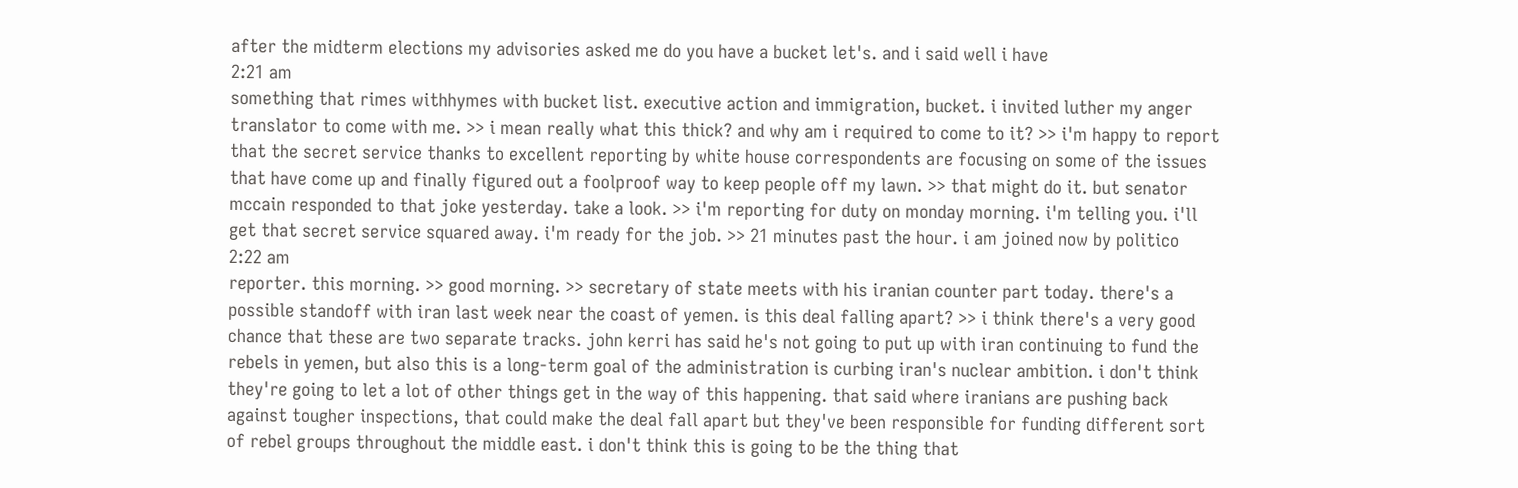after the midterm elections my advisories asked me do you have a bucket let's. and i said well i have
2:21 am
something that rimes withhymes with bucket list. executive action and immigration, bucket. i invited luther my anger translator to come with me. >> i mean really what this thick? and why am i required to come to it? >> i'm happy to report that the secret service thanks to excellent reporting by white house correspondents are focusing on some of the issues that have come up and finally figured out a foolproof way to keep people off my lawn. >> that might do it. but senator mccain responded to that joke yesterday. take a look. >> i'm reporting for duty on monday morning. i'm telling you. i'll get that secret service squared away. i'm ready for the job. >> 21 minutes past the hour. i am joined now by politico
2:22 am
reporter. this morning. >> good morning. >> secretary of state meets with his iranian counter part today. there's a possible standoff with iran last week near the coast of yemen. is this deal falling apart? >> i think there's a very good chance that these are two separate tracks. john kerri has said he's not going to put up with iran continuing to fund the rebels in yemen, but also this is a long-term goal of the administration is curbing iran's nuclear ambition. i don't think they're going to let a lot of other things get in the way of this happening. that said where iranians are pushing back against tougher inspections, that could make the deal fall apart but they've been responsible for funding different sort of rebel groups throughout the middle east. i don't think this is going to be the thing that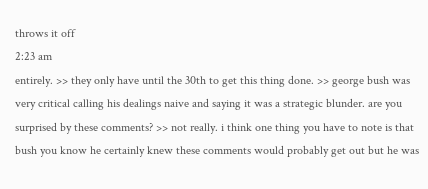throws it off
2:23 am
entirely. >> they only have until the 30th to get this thing done. >> george bush was very critical calling his dealings naive and saying it was a strategic blunder. are you surprised by these comments? >> not really. i think one thing you have to note is that bush you know he certainly knew these comments would probably get out but he was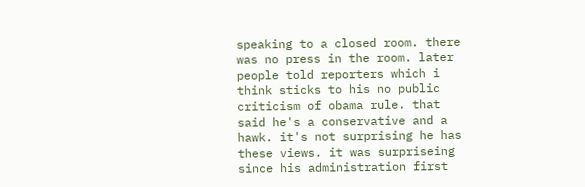speaking to a closed room. there was no press in the room. later people told reporters which i think sticks to his no public criticism of obama rule. that said he's a conservative and a hawk. it's not surprising he has these views. it was surpriseing since his administration first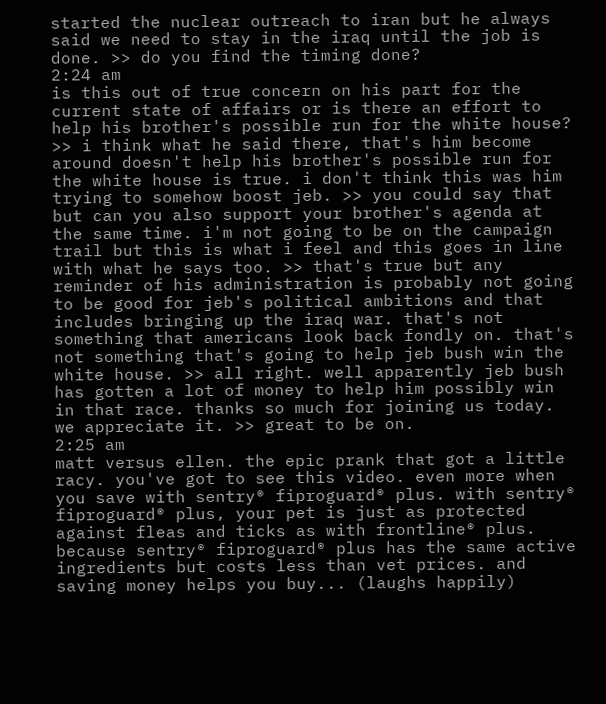started the nuclear outreach to iran but he always said we need to stay in the iraq until the job is done. >> do you find the timing done?
2:24 am
is this out of true concern on his part for the current state of affairs or is there an effort to help his brother's possible run for the white house? >> i think what he said there, that's him become around doesn't help his brother's possible run for the white house is true. i don't think this was him trying to somehow boost jeb. >> you could say that but can you also support your brother's agenda at the same time. i'm not going to be on the campaign trail but this is what i feel and this goes in line with what he says too. >> that's true but any reminder of his administration is probably not going to be good for jeb's political ambitions and that includes bringing up the iraq war. that's not something that americans look back fondly on. that's not something that's going to help jeb bush win the white house. >> all right. well apparently jeb bush has gotten a lot of money to help him possibly win in that race. thanks so much for joining us today. we appreciate it. >> great to be on.
2:25 am
matt versus ellen. the epic prank that got a little racy. you've got to see this video. even more when you save with sentry® fiproguard® plus. with sentry® fiproguard® plus, your pet is just as protected against fleas and ticks as with frontline® plus. because sentry® fiproguard® plus has the same active ingredients but costs less than vet prices. and saving money helps you buy... (laughs happily)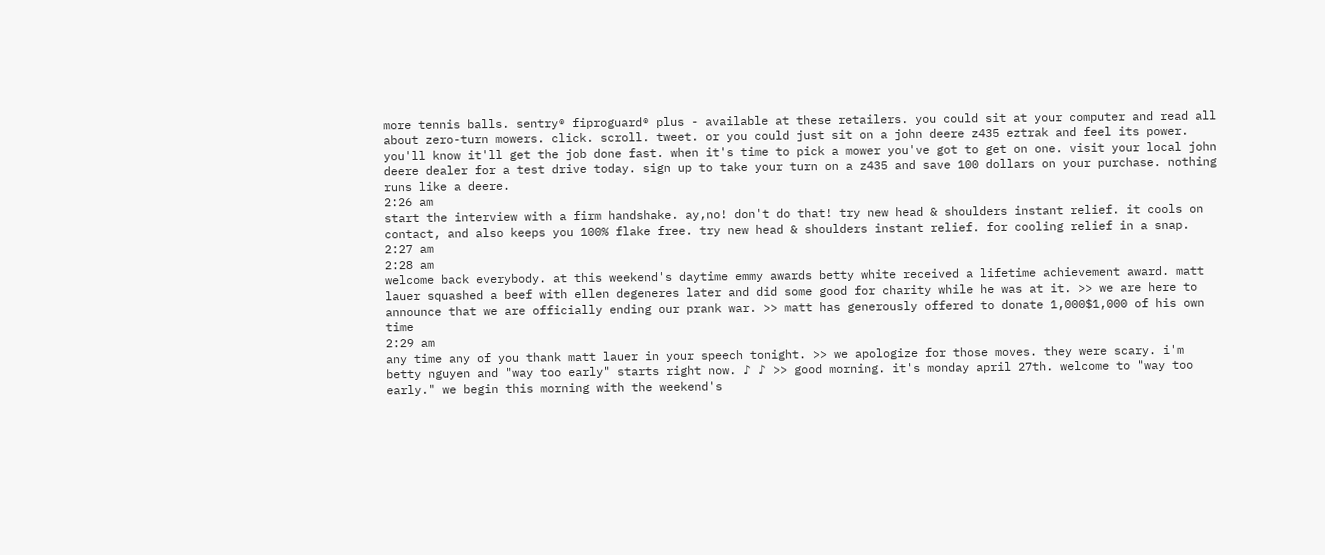more tennis balls. sentry® fiproguard® plus - available at these retailers. you could sit at your computer and read all about zero-turn mowers. click. scroll. tweet. or you could just sit on a john deere z435 eztrak and feel its power. you'll know it'll get the job done fast. when it's time to pick a mower you've got to get on one. visit your local john deere dealer for a test drive today. sign up to take your turn on a z435 and save 100 dollars on your purchase. nothing runs like a deere.
2:26 am
start the interview with a firm handshake. ay,no! don't do that! try new head & shoulders instant relief. it cools on contact, and also keeps you 100% flake free. try new head & shoulders instant relief. for cooling relief in a snap.
2:27 am
2:28 am
welcome back everybody. at this weekend's daytime emmy awards betty white received a lifetime achievement award. matt lauer squashed a beef with ellen degeneres later and did some good for charity while he was at it. >> we are here to announce that we are officially ending our prank war. >> matt has generously offered to donate 1,000$1,000 of his own time
2:29 am
any time any of you thank matt lauer in your speech tonight. >> we apologize for those moves. they were scary. i'm betty nguyen and "way too early" starts right now. ♪ ♪ >> good morning. it's monday april 27th. welcome to "way too early." we begin this morning with the weekend's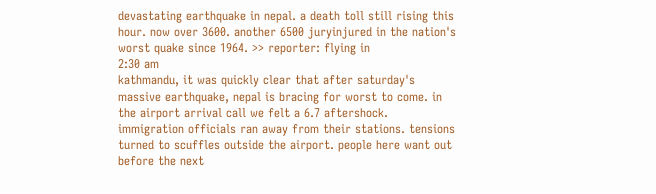devastating earthquake in nepal. a death toll still rising this hour. now over 3600. another 6500 juryinjured in the nation's worst quake since 1964. >> reporter: flying in
2:30 am
kathmandu, it was quickly clear that after saturday's massive earthquake, nepal is bracing for worst to come. in the airport arrival call we felt a 6.7 aftershock. immigration officials ran away from their stations. tensions turned to scuffles outside the airport. people here want out before the next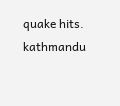quake hits. kathmandu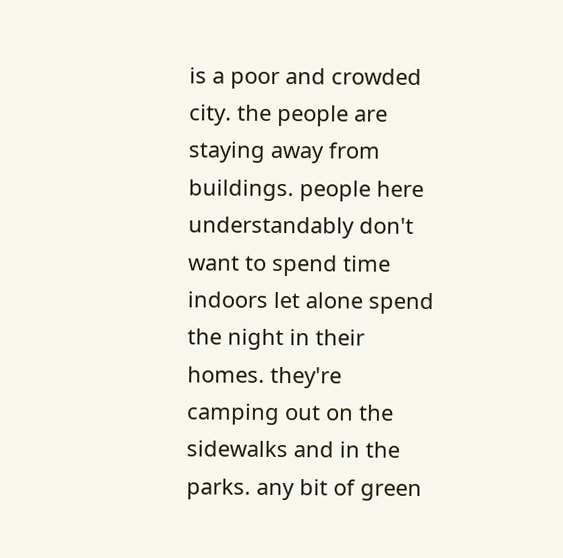is a poor and crowded city. the people are staying away from buildings. people here understandably don't want to spend time indoors let alone spend the night in their homes. they're camping out on the sidewalks and in the parks. any bit of green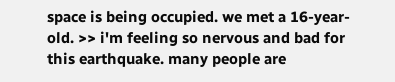space is being occupied. we met a 16-year-old. >> i'm feeling so nervous and bad for this earthquake. many people are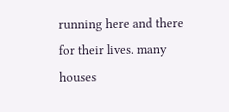running here and there for their lives. many houses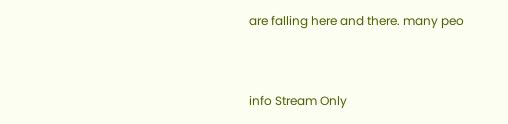are falling here and there. many peo


info Stream Only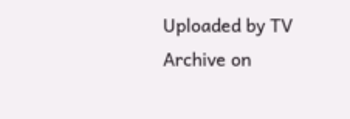Uploaded by TV Archive on